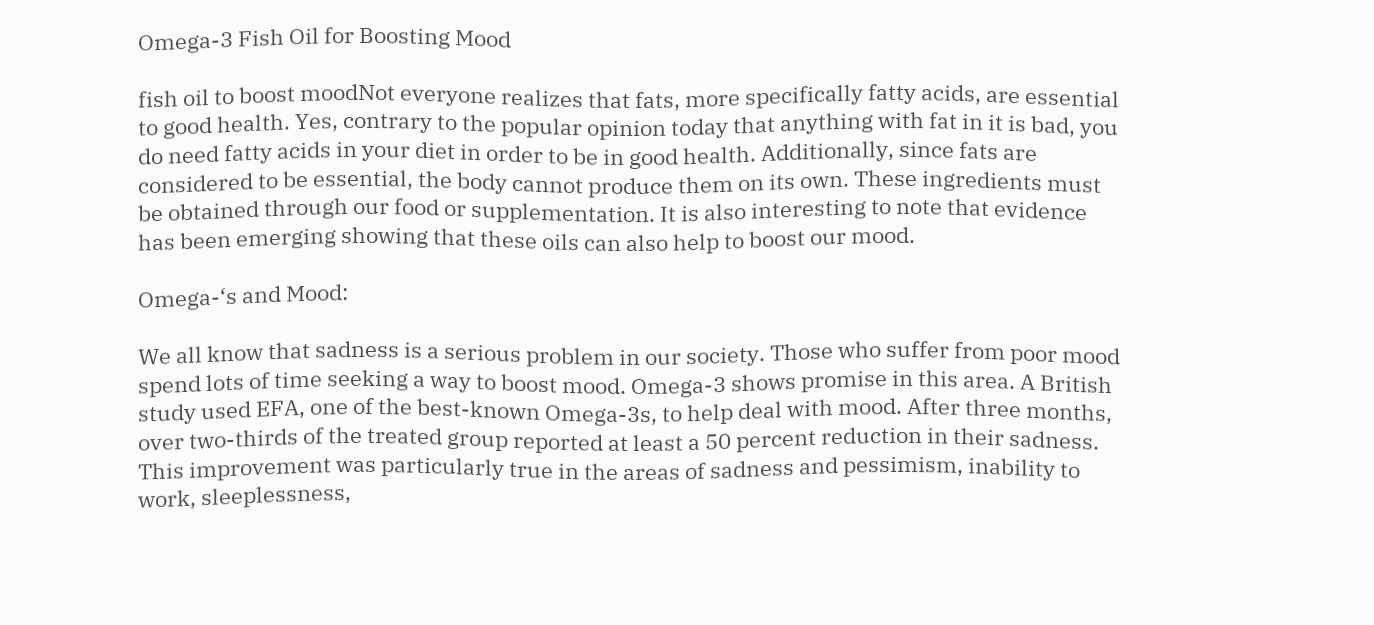Omega-3 Fish Oil for Boosting Mood

fish oil to boost moodNot everyone realizes that fats, more specifically fatty acids, are essential to good health. Yes, contrary to the popular opinion today that anything with fat in it is bad, you do need fatty acids in your diet in order to be in good health. Additionally, since fats are considered to be essential, the body cannot produce them on its own. These ingredients must be obtained through our food or supplementation. It is also interesting to note that evidence has been emerging showing that these oils can also help to boost our mood.

Omega-‘s and Mood:

We all know that sadness is a serious problem in our society. Those who suffer from poor mood spend lots of time seeking a way to boost mood. Omega-3 shows promise in this area. A British study used EFA, one of the best-known Omega-3s, to help deal with mood. After three months, over two-thirds of the treated group reported at least a 50 percent reduction in their sadness. This improvement was particularly true in the areas of sadness and pessimism, inability to work, sleeplessness,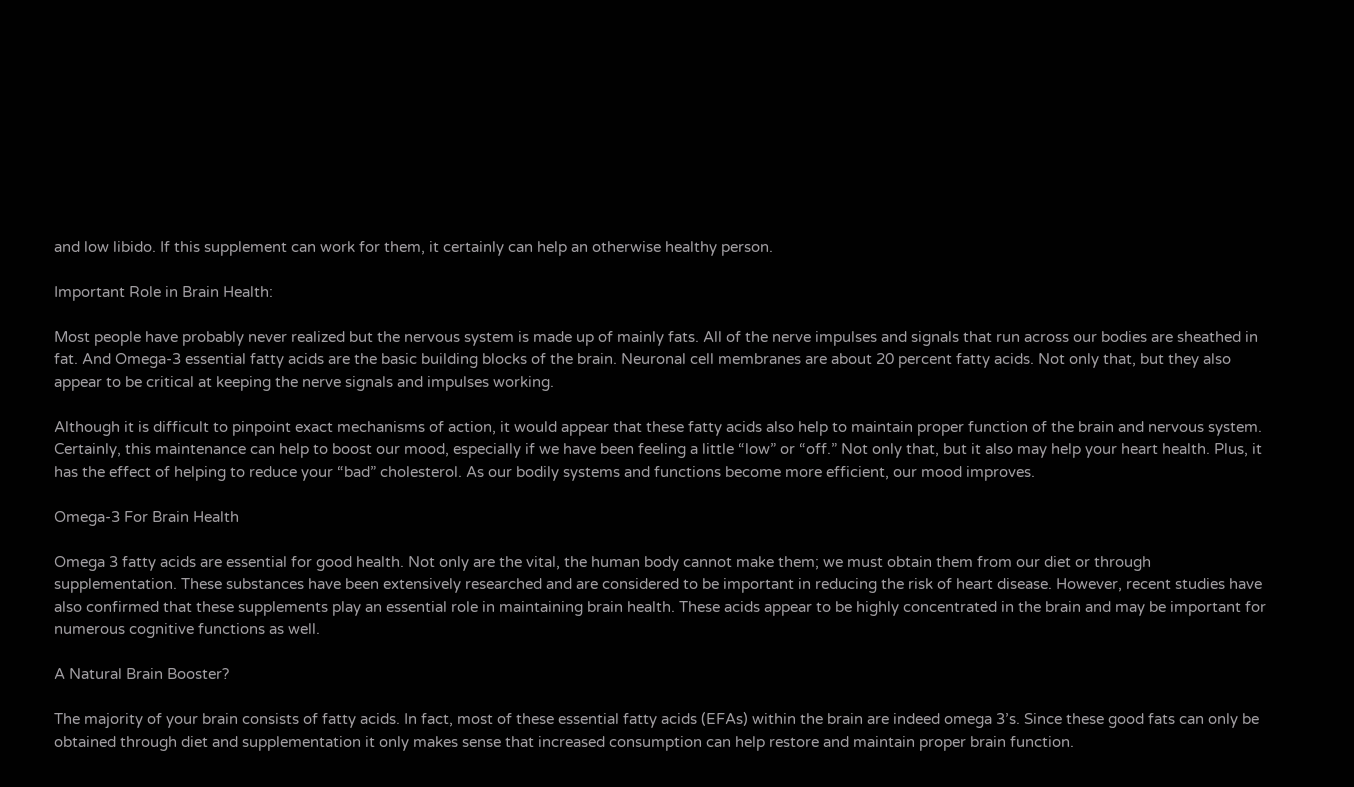and low libido. If this supplement can work for them, it certainly can help an otherwise healthy person.

Important Role in Brain Health:

Most people have probably never realized but the nervous system is made up of mainly fats. All of the nerve impulses and signals that run across our bodies are sheathed in fat. And Omega-3 essential fatty acids are the basic building blocks of the brain. Neuronal cell membranes are about 20 percent fatty acids. Not only that, but they also appear to be critical at keeping the nerve signals and impulses working.

Although it is difficult to pinpoint exact mechanisms of action, it would appear that these fatty acids also help to maintain proper function of the brain and nervous system. Certainly, this maintenance can help to boost our mood, especially if we have been feeling a little “low” or “off.” Not only that, but it also may help your heart health. Plus, it has the effect of helping to reduce your “bad” cholesterol. As our bodily systems and functions become more efficient, our mood improves.

Omega-3 For Brain Health

Omega 3 fatty acids are essential for good health. Not only are the vital, the human body cannot make them; we must obtain them from our diet or through supplementation. These substances have been extensively researched and are considered to be important in reducing the risk of heart disease. However, recent studies have also confirmed that these supplements play an essential role in maintaining brain health. These acids appear to be highly concentrated in the brain and may be important for numerous cognitive functions as well.

A Natural Brain Booster?

The majority of your brain consists of fatty acids. In fact, most of these essential fatty acids (EFAs) within the brain are indeed omega 3’s. Since these good fats can only be obtained through diet and supplementation it only makes sense that increased consumption can help restore and maintain proper brain function.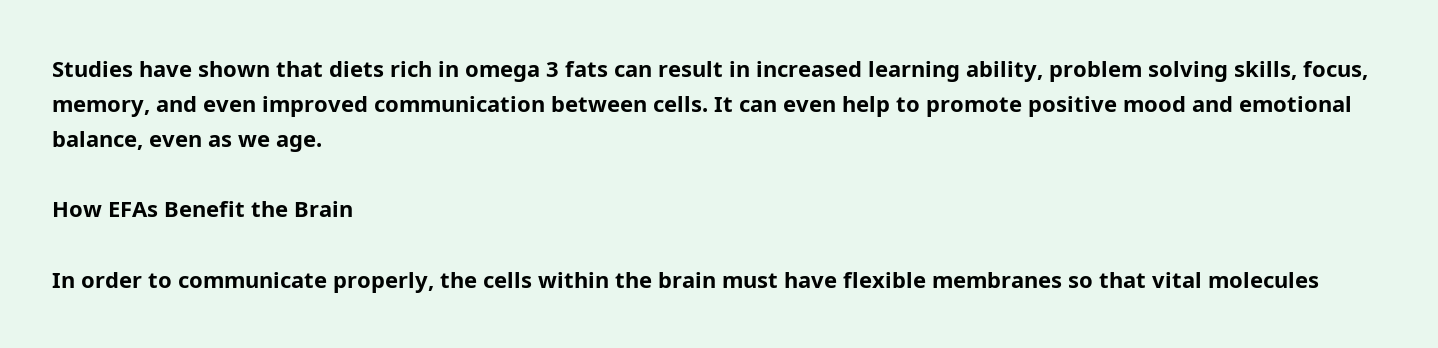Studies have shown that diets rich in omega 3 fats can result in increased learning ability, problem solving skills, focus, memory, and even improved communication between cells. It can even help to promote positive mood and emotional balance, even as we age.

How EFAs Benefit the Brain

In order to communicate properly, the cells within the brain must have flexible membranes so that vital molecules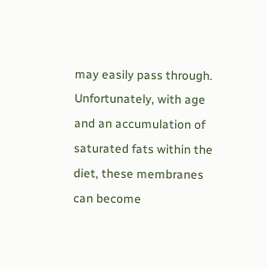may easily pass through. Unfortunately, with age and an accumulation of saturated fats within the diet, these membranes can become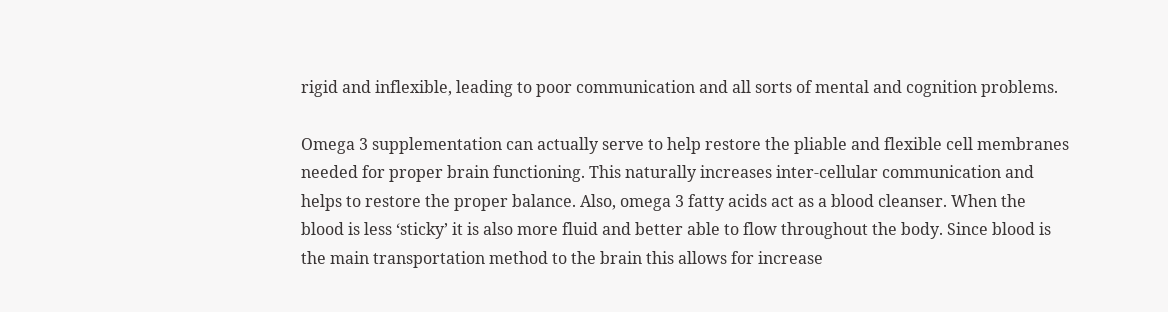rigid and inflexible, leading to poor communication and all sorts of mental and cognition problems.

Omega 3 supplementation can actually serve to help restore the pliable and flexible cell membranes needed for proper brain functioning. This naturally increases inter-cellular communication and helps to restore the proper balance. Also, omega 3 fatty acids act as a blood cleanser. When the blood is less ‘sticky’ it is also more fluid and better able to flow throughout the body. Since blood is the main transportation method to the brain this allows for increase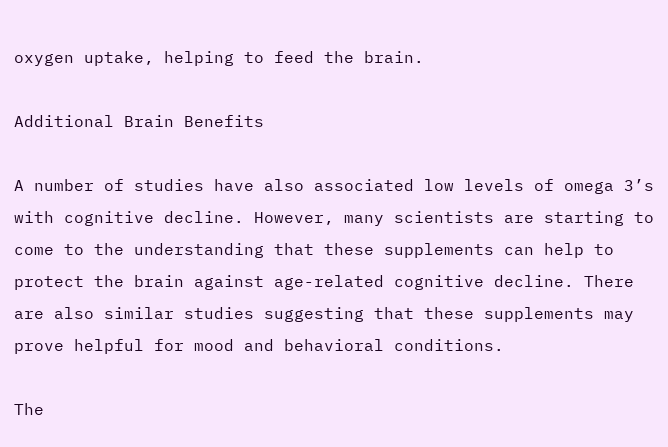oxygen uptake, helping to feed the brain.

Additional Brain Benefits

A number of studies have also associated low levels of omega 3’s with cognitive decline. However, many scientists are starting to come to the understanding that these supplements can help to protect the brain against age-related cognitive decline. There are also similar studies suggesting that these supplements may prove helpful for mood and behavioral conditions.

The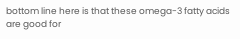bottom line here is that these omega-3 fatty acids are good for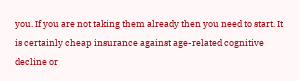you. If you are not taking them already then you need to start. It is certainly cheap insurance against age-related cognitive decline or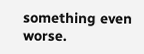something even worse.